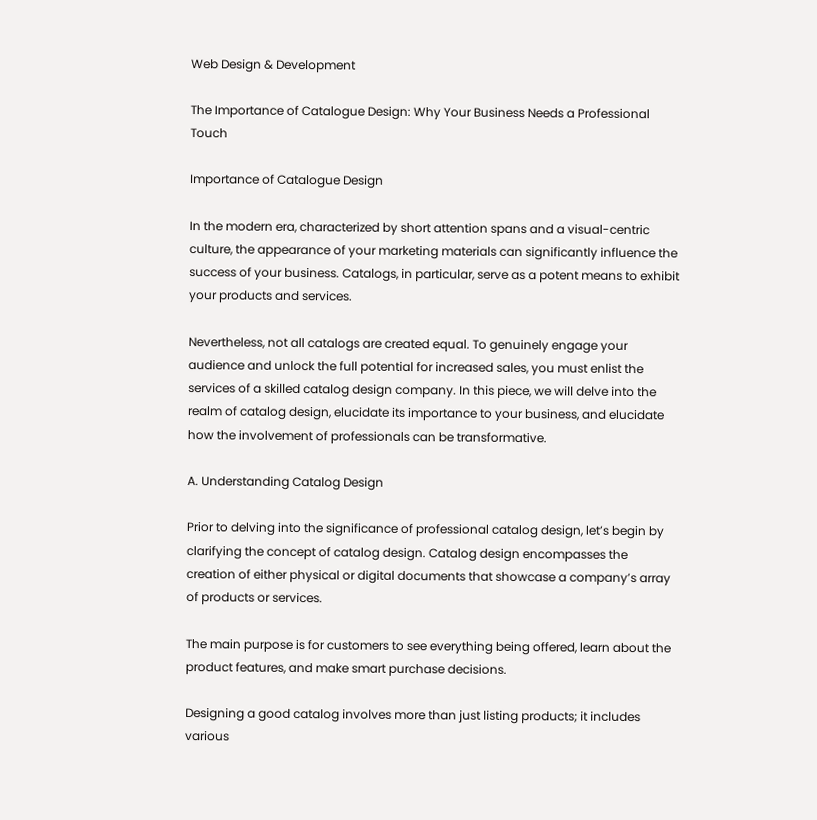Web Design & Development

The Importance of Catalogue Design: Why Your Business Needs a Professional Touch

Importance of Catalogue Design

In the modern era, characterized by short attention spans and a visual-centric culture, the appearance of your marketing materials can significantly influence the success of your business. Catalogs, in particular, serve as a potent means to exhibit your products and services.

Nevertheless, not all catalogs are created equal. To genuinely engage your audience and unlock the full potential for increased sales, you must enlist the services of a skilled catalog design company. In this piece, we will delve into the realm of catalog design, elucidate its importance to your business, and elucidate how the involvement of professionals can be transformative.

A. Understanding Catalog Design

Prior to delving into the significance of professional catalog design, let’s begin by clarifying the concept of catalog design. Catalog design encompasses the creation of either physical or digital documents that showcase a company’s array of products or services.

The main purpose is for customers to see everything being offered, learn about the product features, and make smart purchase decisions.

Designing a good catalog involves more than just listing products; it includes various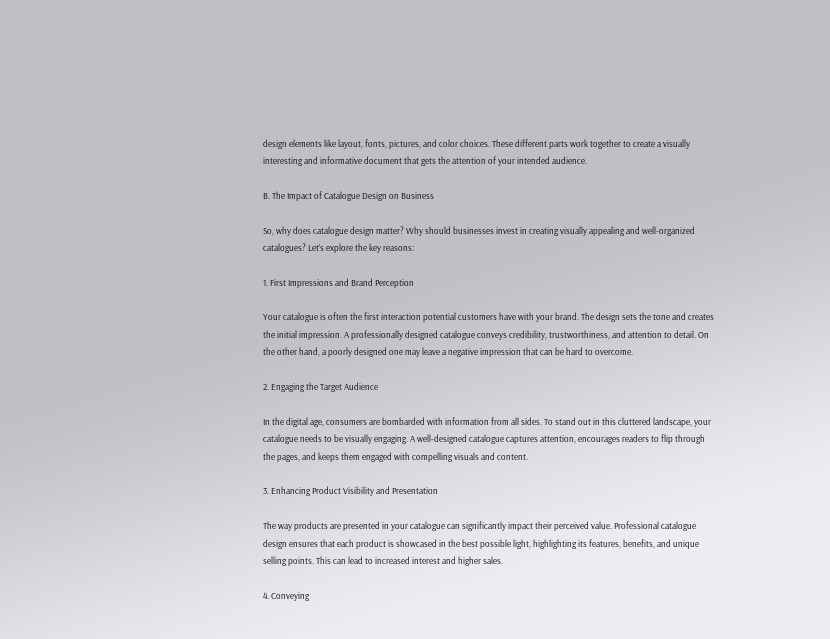design elements like layout, fonts, pictures, and color choices. These different parts work together to create a visually interesting and informative document that gets the attention of your intended audience.

B. The Impact of Catalogue Design on Business

So, why does catalogue design matter? Why should businesses invest in creating visually appealing and well-organized catalogues? Let’s explore the key reasons:

1. First Impressions and Brand Perception

Your catalogue is often the first interaction potential customers have with your brand. The design sets the tone and creates the initial impression. A professionally designed catalogue conveys credibility, trustworthiness, and attention to detail. On the other hand, a poorly designed one may leave a negative impression that can be hard to overcome.

2. Engaging the Target Audience

In the digital age, consumers are bombarded with information from all sides. To stand out in this cluttered landscape, your catalogue needs to be visually engaging. A well-designed catalogue captures attention, encourages readers to flip through the pages, and keeps them engaged with compelling visuals and content.

3. Enhancing Product Visibility and Presentation

The way products are presented in your catalogue can significantly impact their perceived value. Professional catalogue design ensures that each product is showcased in the best possible light, highlighting its features, benefits, and unique selling points. This can lead to increased interest and higher sales.

4. Conveying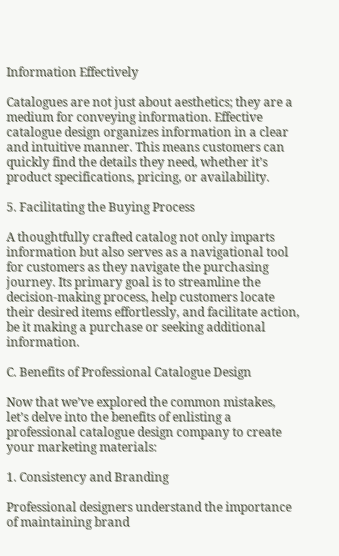Information Effectively

Catalogues are not just about aesthetics; they are a medium for conveying information. Effective catalogue design organizes information in a clear and intuitive manner. This means customers can quickly find the details they need, whether it’s product specifications, pricing, or availability.

5. Facilitating the Buying Process

A thoughtfully crafted catalog not only imparts information but also serves as a navigational tool for customers as they navigate the purchasing journey. Its primary goal is to streamline the decision-making process, help customers locate their desired items effortlessly, and facilitate action, be it making a purchase or seeking additional information.

C. Benefits of Professional Catalogue Design

Now that we’ve explored the common mistakes, let’s delve into the benefits of enlisting a professional catalogue design company to create your marketing materials:

1. Consistency and Branding

Professional designers understand the importance of maintaining brand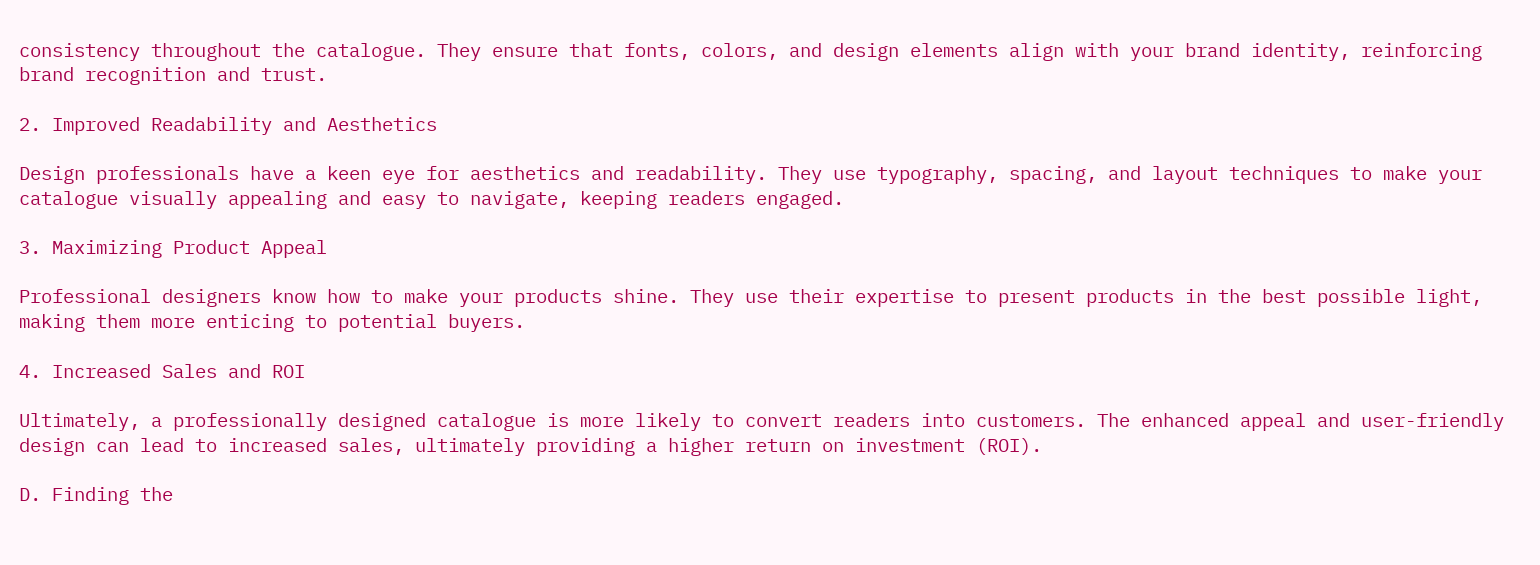consistency throughout the catalogue. They ensure that fonts, colors, and design elements align with your brand identity, reinforcing brand recognition and trust.

2. Improved Readability and Aesthetics

Design professionals have a keen eye for aesthetics and readability. They use typography, spacing, and layout techniques to make your catalogue visually appealing and easy to navigate, keeping readers engaged.

3. Maximizing Product Appeal

Professional designers know how to make your products shine. They use their expertise to present products in the best possible light, making them more enticing to potential buyers.

4. Increased Sales and ROI

Ultimately, a professionally designed catalogue is more likely to convert readers into customers. The enhanced appeal and user-friendly design can lead to increased sales, ultimately providing a higher return on investment (ROI).

D. Finding the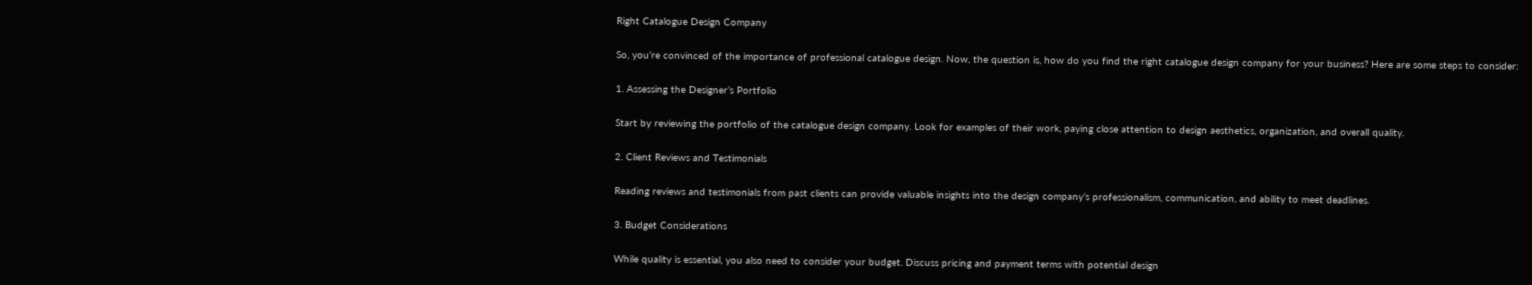Right Catalogue Design Company

So, you’re convinced of the importance of professional catalogue design. Now, the question is, how do you find the right catalogue design company for your business? Here are some steps to consider:

1. Assessing the Designer’s Portfolio

Start by reviewing the portfolio of the catalogue design company. Look for examples of their work, paying close attention to design aesthetics, organization, and overall quality.

2. Client Reviews and Testimonials

Reading reviews and testimonials from past clients can provide valuable insights into the design company’s professionalism, communication, and ability to meet deadlines.

3. Budget Considerations

While quality is essential, you also need to consider your budget. Discuss pricing and payment terms with potential design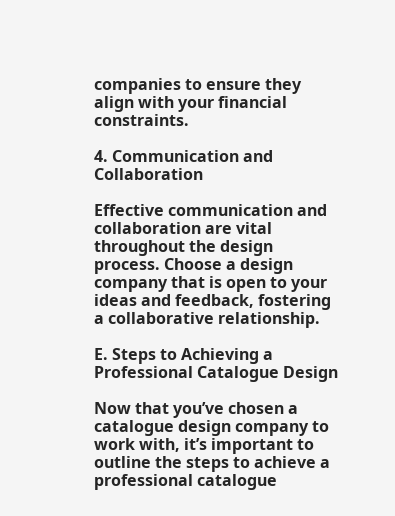companies to ensure they align with your financial constraints.

4. Communication and Collaboration

Effective communication and collaboration are vital throughout the design process. Choose a design company that is open to your ideas and feedback, fostering a collaborative relationship.

E. Steps to Achieving a Professional Catalogue Design

Now that you’ve chosen a catalogue design company to work with, it’s important to outline the steps to achieve a professional catalogue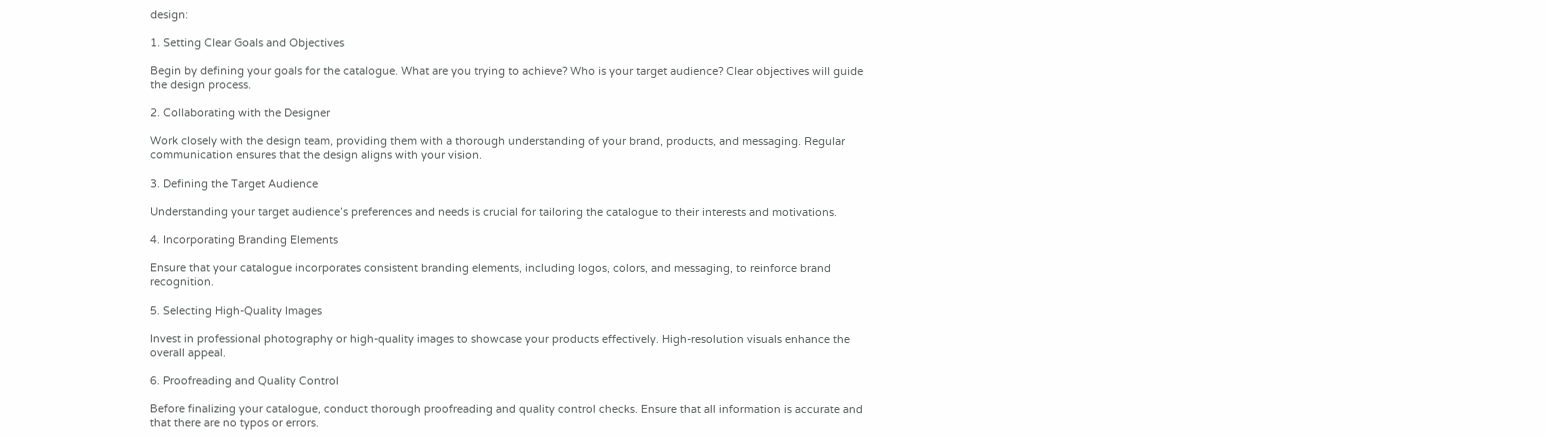design:

1. Setting Clear Goals and Objectives

Begin by defining your goals for the catalogue. What are you trying to achieve? Who is your target audience? Clear objectives will guide the design process.

2. Collaborating with the Designer

Work closely with the design team, providing them with a thorough understanding of your brand, products, and messaging. Regular communication ensures that the design aligns with your vision.

3. Defining the Target Audience

Understanding your target audience’s preferences and needs is crucial for tailoring the catalogue to their interests and motivations.

4. Incorporating Branding Elements

Ensure that your catalogue incorporates consistent branding elements, including logos, colors, and messaging, to reinforce brand recognition.

5. Selecting High-Quality Images

Invest in professional photography or high-quality images to showcase your products effectively. High-resolution visuals enhance the overall appeal.

6. Proofreading and Quality Control

Before finalizing your catalogue, conduct thorough proofreading and quality control checks. Ensure that all information is accurate and that there are no typos or errors.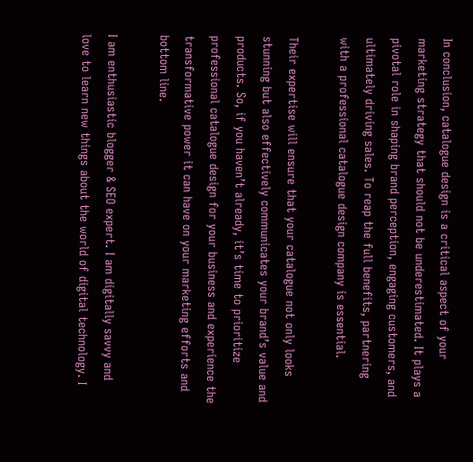In conclusion, catalogue design is a critical aspect of your marketing strategy that should not be underestimated. It plays a pivotal role in shaping brand perception, engaging customers, and ultimately driving sales. To reap the full benefits, partnering with a professional catalogue design company is essential.

Their expertise will ensure that your catalogue not only looks stunning but also effectively communicates your brand’s value and products. So, if you haven’t already, it’s time to prioritize professional catalogue design for your business and experience the transformative power it can have on your marketing efforts and bottom line.

I am enthusiastic blogger & SEO expert. I am digitally savvy and love to learn new things about the world of digital technology. I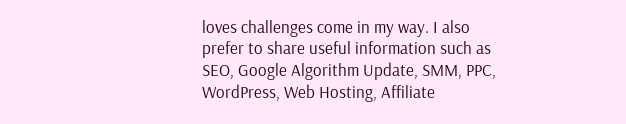loves challenges come in my way. I also prefer to share useful information such as SEO, Google Algorithm Update, SMM, PPC, WordPress, Web Hosting, Affiliate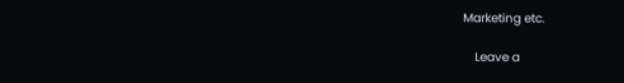Marketing etc.

    Leave a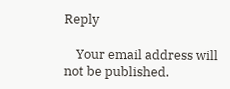Reply

    Your email address will not be published.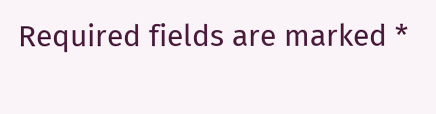Required fields are marked *